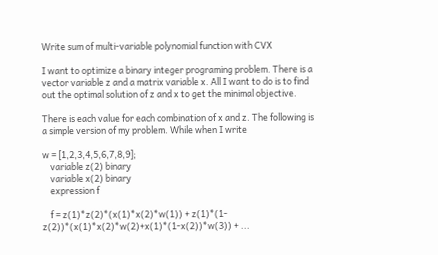Write sum of multi-variable polynomial function with CVX

I want to optimize a binary integer programing problem. There is a vector variable z and a matrix variable x. All I want to do is to find out the optimal solution of z and x to get the minimal objective.

There is each value for each combination of x and z. The following is a simple version of my problem. While when I write

w = [1,2,3,4,5,6,7,8,9];
    variable z(2) binary
    variable x(2) binary
    expression f

    f = z(1)*z(2)*(x(1)*x(2)*w(1)) + z(1)*(1-z(2))*(x(1)*x(2)*w(2)+x(1)*(1-x(2))*w(3)) + ...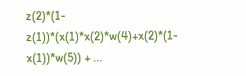z(2)*(1-z(1))*(x(1)*x(2)*w(4)+x(2)*(1-x(1))*w(5)) + ...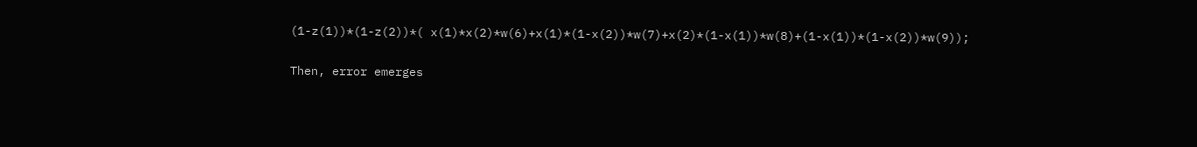(1-z(1))*(1-z(2))*( x(1)*x(2)*w(6)+x(1)*(1-x(2))*w(7)+x(2)*(1-x(1))*w(8)+(1-x(1))*(1-x(2))*w(9));

Then, error emerges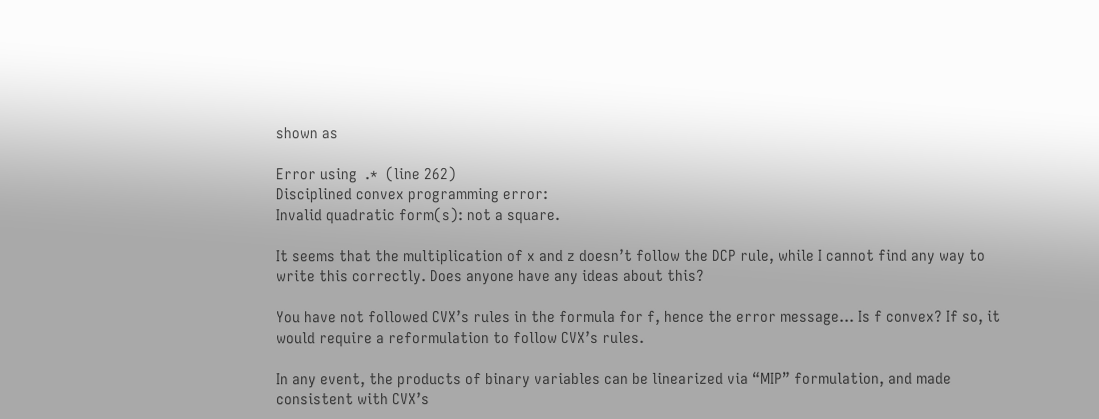shown as

Error using  .*  (line 262)
Disciplined convex programming error:
Invalid quadratic form(s): not a square.

It seems that the multiplication of x and z doesn’t follow the DCP rule, while I cannot find any way to write this correctly. Does anyone have any ideas about this?

You have not followed CVX’s rules in the formula for f, hence the error message… Is f convex? If so, it would require a reformulation to follow CVX’s rules.

In any event, the products of binary variables can be linearized via “MIP” formulation, and made consistent with CVX’s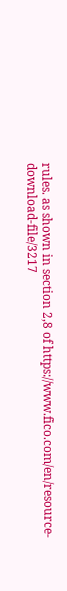rules. as shown in section 2,8 of https://www.fico.com/en/resource-download-file/3217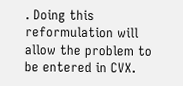. Doing this reformulation will allow the problem to be entered in CVX.